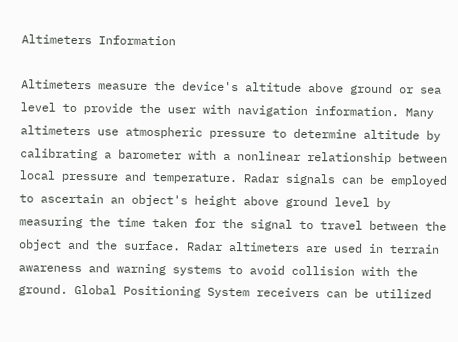Altimeters Information

Altimeters measure the device's altitude above ground or sea level to provide the user with navigation information. Many altimeters use atmospheric pressure to determine altitude by calibrating a barometer with a nonlinear relationship between local pressure and temperature. Radar signals can be employed to ascertain an object's height above ground level by measuring the time taken for the signal to travel between the object and the surface. Radar altimeters are used in terrain awareness and warning systems to avoid collision with the ground. Global Positioning System receivers can be utilized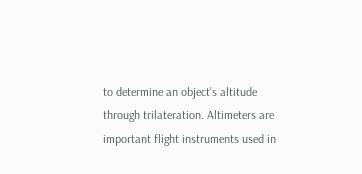to determine an object's altitude through trilateration. Altimeters are important flight instruments used in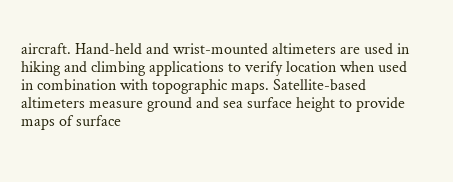aircraft. Hand-held and wrist-mounted altimeters are used in hiking and climbing applications to verify location when used in combination with topographic maps. Satellite-based altimeters measure ground and sea surface height to provide maps of surface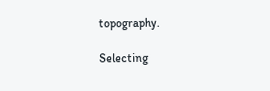topography.

Selecting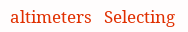altimeters   Selecting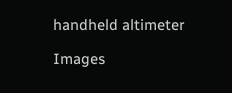handheld altimeter

Images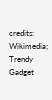credits: Wikimedia; Trendy Gadget